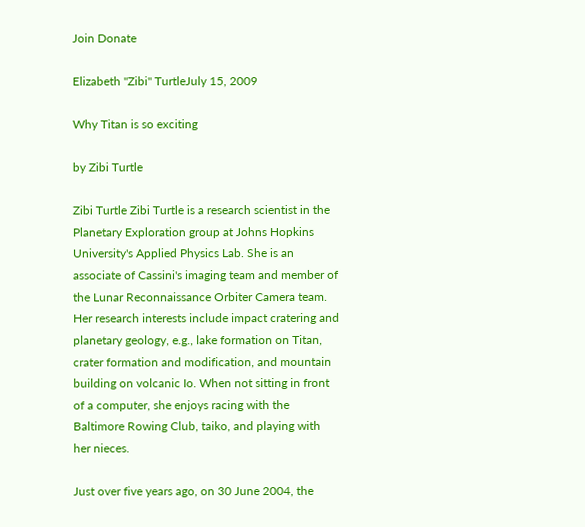Join Donate

Elizabeth "Zibi" TurtleJuly 15, 2009

Why Titan is so exciting

by Zibi Turtle

Zibi Turtle Zibi Turtle is a research scientist in the Planetary Exploration group at Johns Hopkins University's Applied Physics Lab. She is an associate of Cassini's imaging team and member of the Lunar Reconnaissance Orbiter Camera team. Her research interests include impact cratering and planetary geology, e.g., lake formation on Titan, crater formation and modification, and mountain building on volcanic Io. When not sitting in front of a computer, she enjoys racing with the Baltimore Rowing Club, taiko, and playing with her nieces.

Just over five years ago, on 30 June 2004, the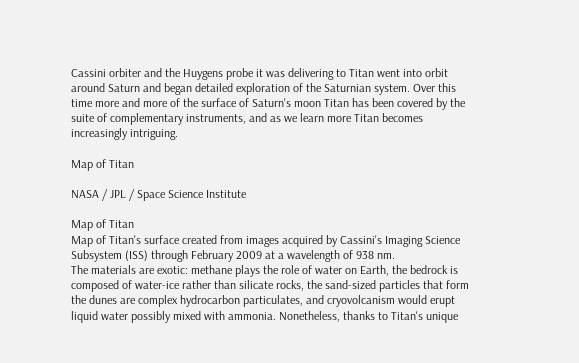Cassini orbiter and the Huygens probe it was delivering to Titan went into orbit around Saturn and began detailed exploration of the Saturnian system. Over this time more and more of the surface of Saturn's moon Titan has been covered by the suite of complementary instruments, and as we learn more Titan becomes increasingly intriguing.

Map of Titan

NASA / JPL / Space Science Institute

Map of Titan
Map of Titan's surface created from images acquired by Cassini's Imaging Science Subsystem (ISS) through February 2009 at a wavelength of 938 nm.
The materials are exotic: methane plays the role of water on Earth, the bedrock is composed of water-ice rather than silicate rocks, the sand-sized particles that form the dunes are complex hydrocarbon particulates, and cryovolcanism would erupt liquid water possibly mixed with ammonia. Nonetheless, thanks to Titan's unique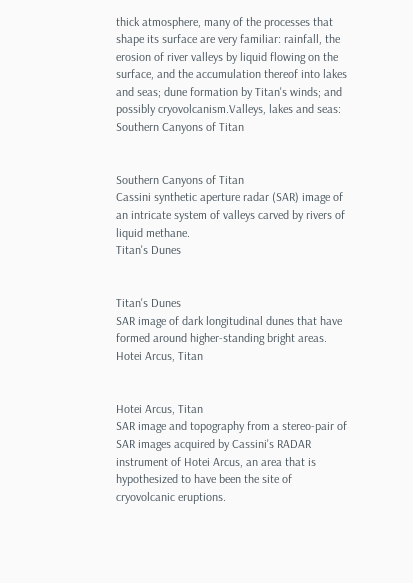thick atmosphere, many of the processes that shape its surface are very familiar: rainfall, the erosion of river valleys by liquid flowing on the surface, and the accumulation thereof into lakes and seas; dune formation by Titan's winds; and possibly cryovolcanism.Valleys, lakes and seas:
Southern Canyons of Titan


Southern Canyons of Titan
Cassini synthetic aperture radar (SAR) image of an intricate system of valleys carved by rivers of liquid methane.
Titan's Dunes


Titan's Dunes
SAR image of dark longitudinal dunes that have formed around higher-standing bright areas.
Hotei Arcus, Titan


Hotei Arcus, Titan
SAR image and topography from a stereo-pair of SAR images acquired by Cassini's RADAR instrument of Hotei Arcus, an area that is hypothesized to have been the site of cryovolcanic eruptions.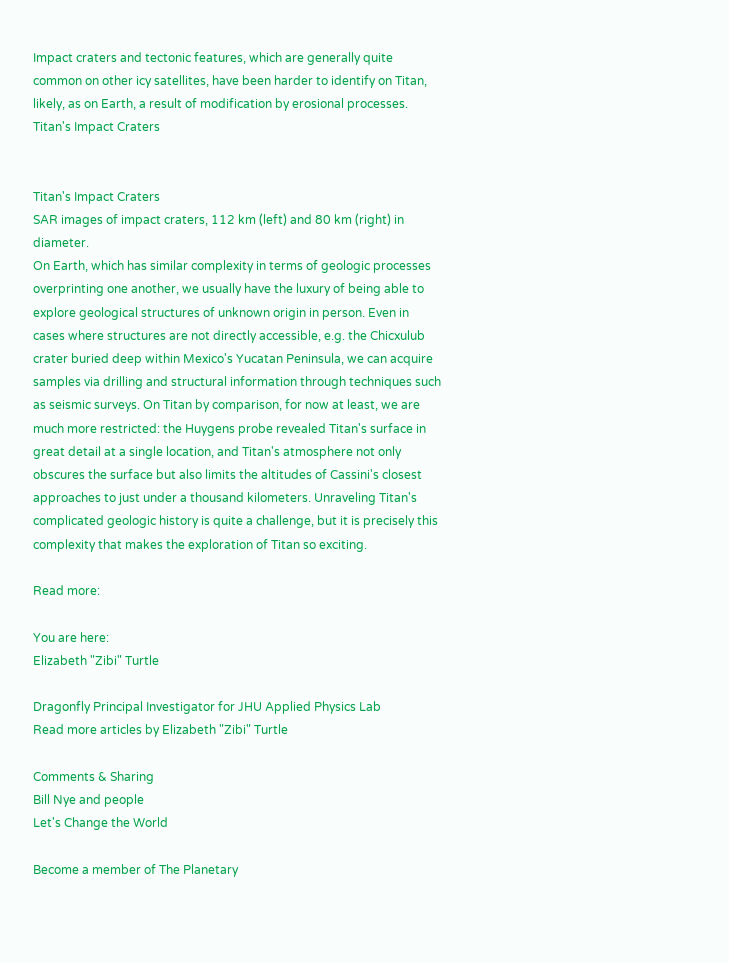Impact craters and tectonic features, which are generally quite common on other icy satellites, have been harder to identify on Titan, likely, as on Earth, a result of modification by erosional processes.
Titan's Impact Craters


Titan's Impact Craters
SAR images of impact craters, 112 km (left) and 80 km (right) in diameter.
On Earth, which has similar complexity in terms of geologic processes overprinting one another, we usually have the luxury of being able to explore geological structures of unknown origin in person. Even in cases where structures are not directly accessible, e.g. the Chicxulub crater buried deep within Mexico's Yucatan Peninsula, we can acquire samples via drilling and structural information through techniques such as seismic surveys. On Titan by comparison, for now at least, we are much more restricted: the Huygens probe revealed Titan's surface in great detail at a single location, and Titan's atmosphere not only obscures the surface but also limits the altitudes of Cassini's closest approaches to just under a thousand kilometers. Unraveling Titan's complicated geologic history is quite a challenge, but it is precisely this complexity that makes the exploration of Titan so exciting.

Read more:

You are here:
Elizabeth "Zibi" Turtle

Dragonfly Principal Investigator for JHU Applied Physics Lab
Read more articles by Elizabeth "Zibi" Turtle

Comments & Sharing
Bill Nye and people
Let's Change the World

Become a member of The Planetary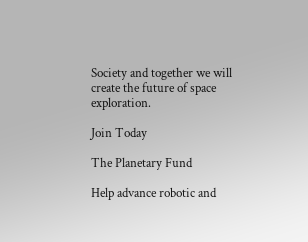Society and together we will create the future of space exploration.

Join Today

The Planetary Fund

Help advance robotic and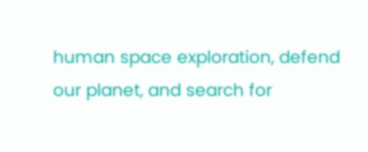human space exploration, defend our planet, and search for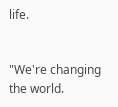life.


"We're changing the world.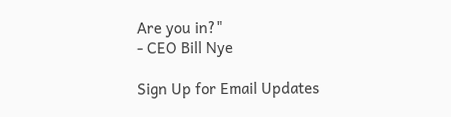Are you in?"
- CEO Bill Nye

Sign Up for Email Updates